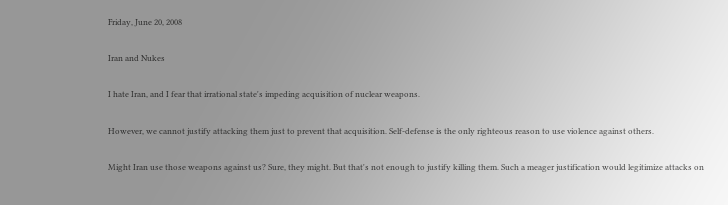Friday, June 20, 2008

Iran and Nukes

I hate Iran, and I fear that irrational state's impeding acquisition of nuclear weapons.

However, we cannot justify attacking them just to prevent that acquisition. Self-defense is the only righteous reason to use violence against others.

Might Iran use those weapons against us? Sure, they might. But that's not enough to justify killing them. Such a meager justification would legitimize attacks on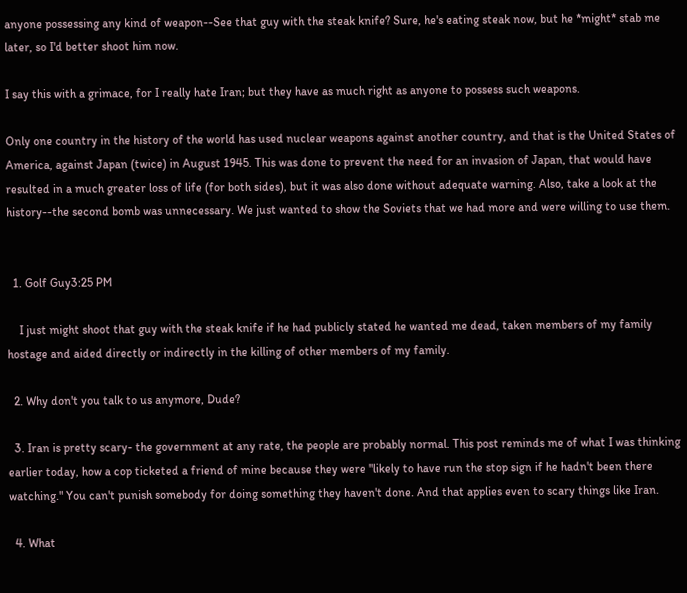anyone possessing any kind of weapon--See that guy with the steak knife? Sure, he's eating steak now, but he *might* stab me later, so I'd better shoot him now.

I say this with a grimace, for I really hate Iran; but they have as much right as anyone to possess such weapons.

Only one country in the history of the world has used nuclear weapons against another country, and that is the United States of America, against Japan (twice) in August 1945. This was done to prevent the need for an invasion of Japan, that would have resulted in a much greater loss of life (for both sides), but it was also done without adequate warning. Also, take a look at the history--the second bomb was unnecessary. We just wanted to show the Soviets that we had more and were willing to use them.


  1. Golf Guy3:25 PM

    I just might shoot that guy with the steak knife if he had publicly stated he wanted me dead, taken members of my family hostage and aided directly or indirectly in the killing of other members of my family.

  2. Why don't you talk to us anymore, Dude?

  3. Iran is pretty scary- the government at any rate, the people are probably normal. This post reminds me of what I was thinking earlier today, how a cop ticketed a friend of mine because they were "likely to have run the stop sign if he hadn't been there watching." You can't punish somebody for doing something they haven't done. And that applies even to scary things like Iran.

  4. What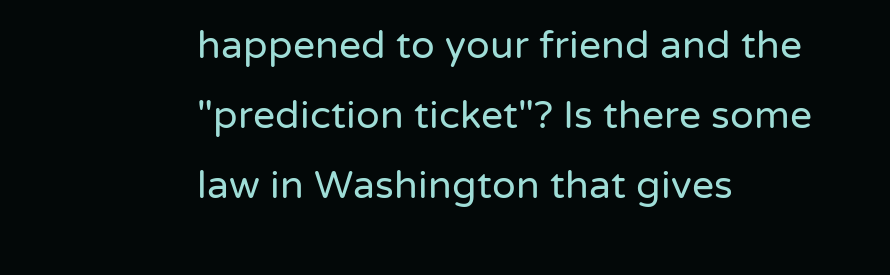happened to your friend and the "prediction ticket"? Is there some law in Washington that gives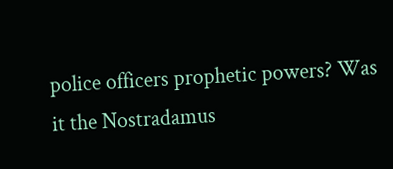police officers prophetic powers? Was it the Nostradamus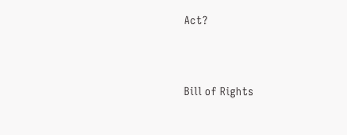Act?


Bill of Rights